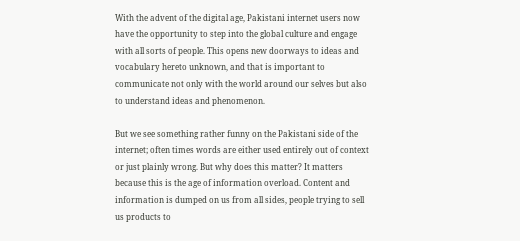With the advent of the digital age, Pakistani internet users now have the opportunity to step into the global culture and engage with all sorts of people. This opens new doorways to ideas and vocabulary hereto unknown, and that is important to communicate not only with the world around our selves but also to understand ideas and phenomenon.

But we see something rather funny on the Pakistani side of the internet; often times words are either used entirely out of context or just plainly wrong. But why does this matter? It matters because this is the age of information overload. Content and information is dumped on us from all sides, people trying to sell us products to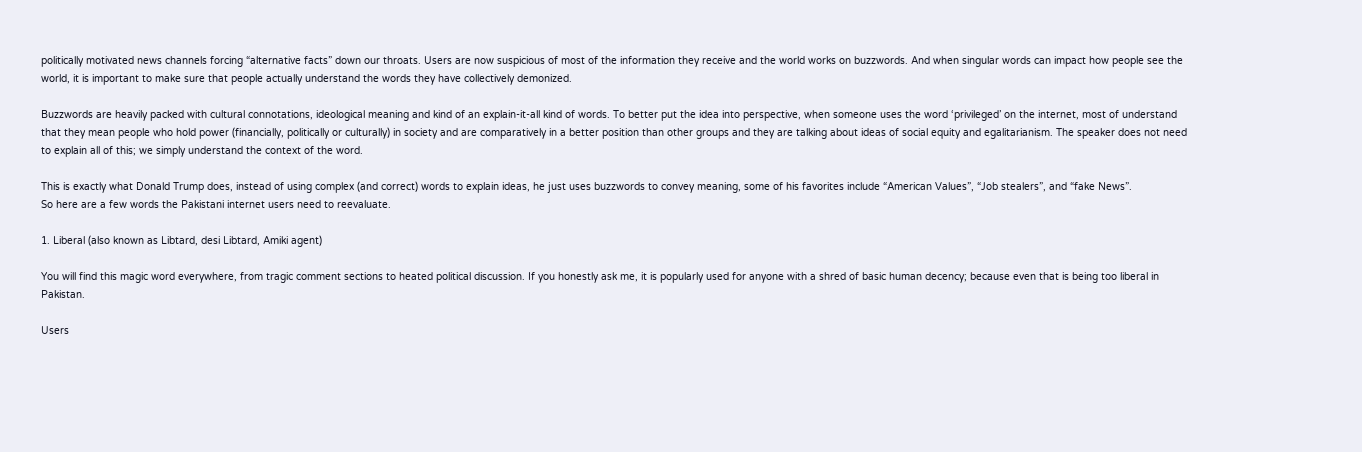politically motivated news channels forcing “alternative facts” down our throats. Users are now suspicious of most of the information they receive and the world works on buzzwords. And when singular words can impact how people see the world, it is important to make sure that people actually understand the words they have collectively demonized.

Buzzwords are heavily packed with cultural connotations, ideological meaning and kind of an explain-it-all kind of words. To better put the idea into perspective, when someone uses the word ‘privileged’ on the internet, most of understand that they mean people who hold power (financially, politically or culturally) in society and are comparatively in a better position than other groups and they are talking about ideas of social equity and egalitarianism. The speaker does not need to explain all of this; we simply understand the context of the word.

This is exactly what Donald Trump does, instead of using complex (and correct) words to explain ideas, he just uses buzzwords to convey meaning, some of his favorites include “American Values”, “Job stealers”, and “fake News”.
So here are a few words the Pakistani internet users need to reevaluate.

1. Liberal (also known as Libtard, desi Libtard, Amiki agent)

You will find this magic word everywhere, from tragic comment sections to heated political discussion. If you honestly ask me, it is popularly used for anyone with a shred of basic human decency; because even that is being too liberal in Pakistan.

Users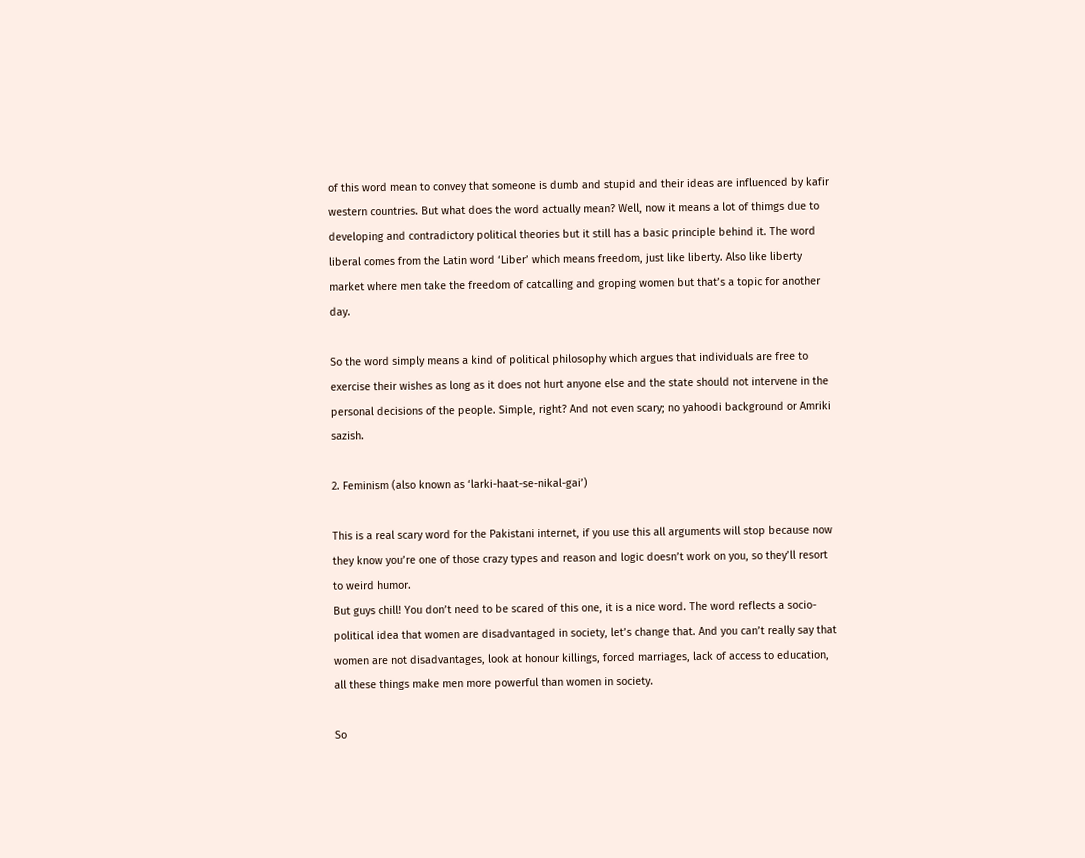of this word mean to convey that someone is dumb and stupid and their ideas are influenced by kafir western countries. But what does the word actually mean? Well, now it means a lot of thimgs due to developing and contradictory political theories but it still has a basic principle behind it. The word liberal comes from the Latin word ‘Liber’ which means freedom, just like liberty. Also like liberty market where men take the freedom of catcalling and groping women but that’s a topic for another day.

So the word simply means a kind of political philosophy which argues that individuals are free to exercise their wishes as long as it does not hurt anyone else and the state should not intervene in the personal decisions of the people. Simple, right? And not even scary; no yahoodi background or Amriki sazish.

2. Feminism (also known as ‘larki-haat-se-nikal-gai’)

This is a real scary word for the Pakistani internet, if you use this all arguments will stop because now they know you’re one of those crazy types and reason and logic doesn’t work on you, so they’ll resort to weird humor.
But guys chill! You don’t need to be scared of this one, it is a nice word. The word reflects a socio-political idea that women are disadvantaged in society, let’s change that. And you can’t really say that women are not disadvantages, look at honour killings, forced marriages, lack of access to education, all these things make men more powerful than women in society.

So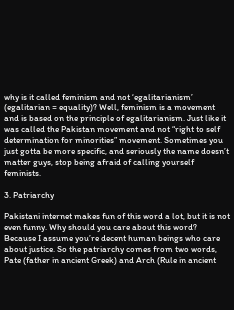why is it called feminism and not ‘egalitarianism’ (egalitarian = equality)? Well, feminism is a movement and is based on the principle of egalitarianism. Just like it was called the Pakistan movement and not “right to self determination for minorities” movement. Sometimes you just gotta be more specific, and seriously the name doesn’t matter guys, stop being afraid of calling yourself feminists.

3. Patriarchy

Pakistani internet makes fun of this word a lot, but it is not even funny. Why should you care about this word? Because I assume you’re decent human beings who care about justice. So the patriarchy comes from two words, Pate (father in ancient Greek) and Arch (Rule in ancient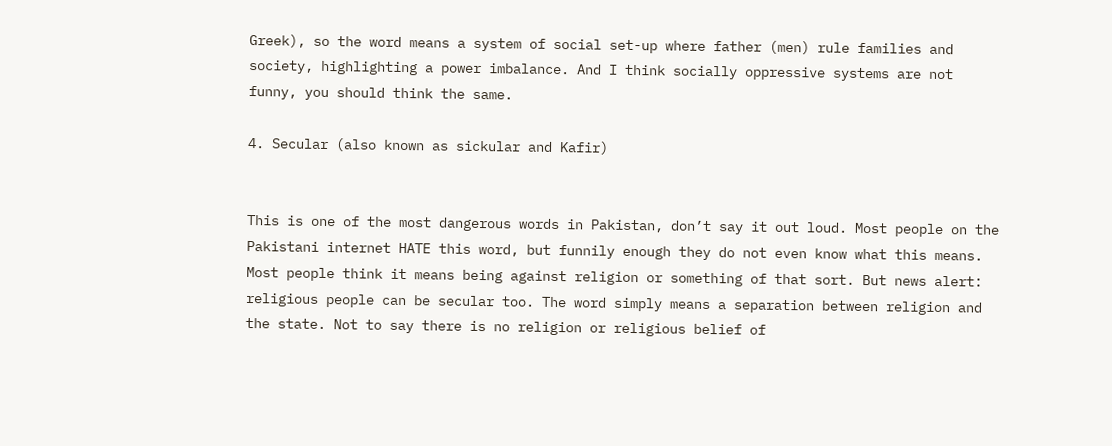Greek), so the word means a system of social set-up where father (men) rule families and society, highlighting a power imbalance. And I think socially oppressive systems are not funny, you should think the same.

4. Secular (also known as sickular and Kafir)


This is one of the most dangerous words in Pakistan, don’t say it out loud. Most people on the Pakistani internet HATE this word, but funnily enough they do not even know what this means. Most people think it means being against religion or something of that sort. But news alert: religious people can be secular too. The word simply means a separation between religion and the state. Not to say there is no religion or religious belief of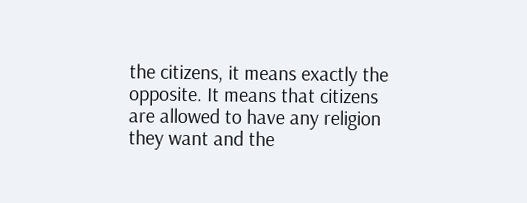the citizens, it means exactly the opposite. It means that citizens are allowed to have any religion they want and the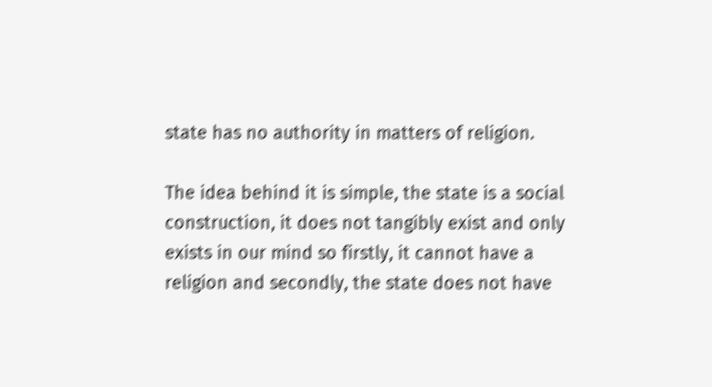state has no authority in matters of religion.

The idea behind it is simple, the state is a social construction, it does not tangibly exist and only exists in our mind so firstly, it cannot have a religion and secondly, the state does not have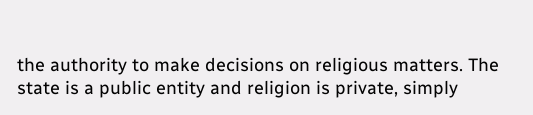the authority to make decisions on religious matters. The state is a public entity and religion is private, simply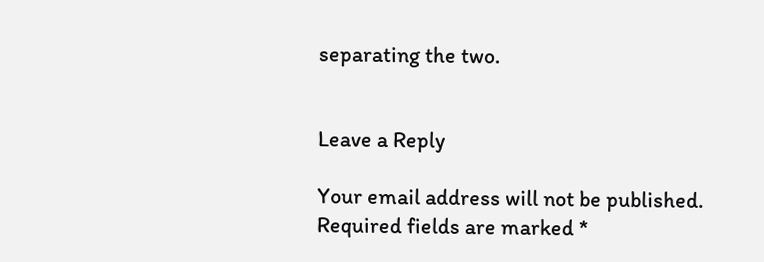separating the two.


Leave a Reply

Your email address will not be published. Required fields are marked *